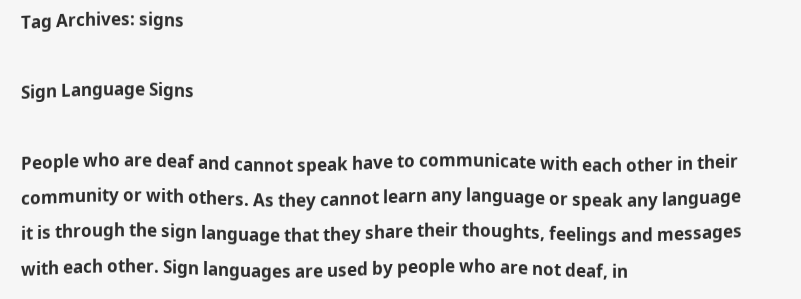Tag Archives: signs

Sign Language Signs

People who are deaf and cannot speak have to communicate with each other in their community or with others. As they cannot learn any language or speak any language it is through the sign language that they share their thoughts, feelings and messages with each other. Sign languages are used by people who are not deaf, in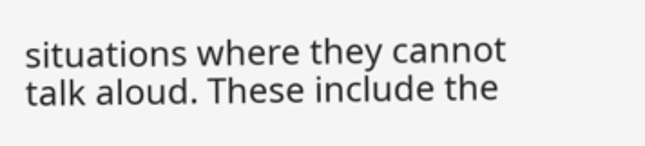situations where they cannot talk aloud. These include the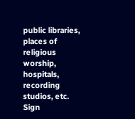public libraries, places of religious worship, hospitals, recording studios, etc. Sign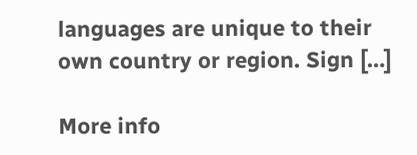languages are unique to their own country or region. Sign […]

More info